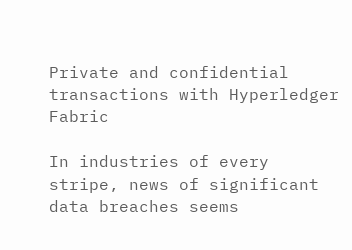Private and confidential transactions with Hyperledger Fabric

In industries of every stripe, news of significant data breaches seems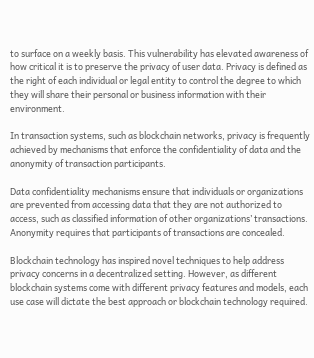to surface on a weekly basis. This vulnerability has elevated awareness of how critical it is to preserve the privacy of user data. Privacy is defined as the right of each individual or legal entity to control the degree to which they will share their personal or business information with their environment.

In transaction systems, such as blockchain networks, privacy is frequently achieved by mechanisms that enforce the confidentiality of data and the anonymity of transaction participants.

Data confidentiality mechanisms ensure that individuals or organizations are prevented from accessing data that they are not authorized to access, such as classified information of other organizations’ transactions. Anonymity requires that participants of transactions are concealed.

Blockchain technology has inspired novel techniques to help address privacy concerns in a decentralized setting. However, as different blockchain systems come with different privacy features and models, each use case will dictate the best approach or blockchain technology required.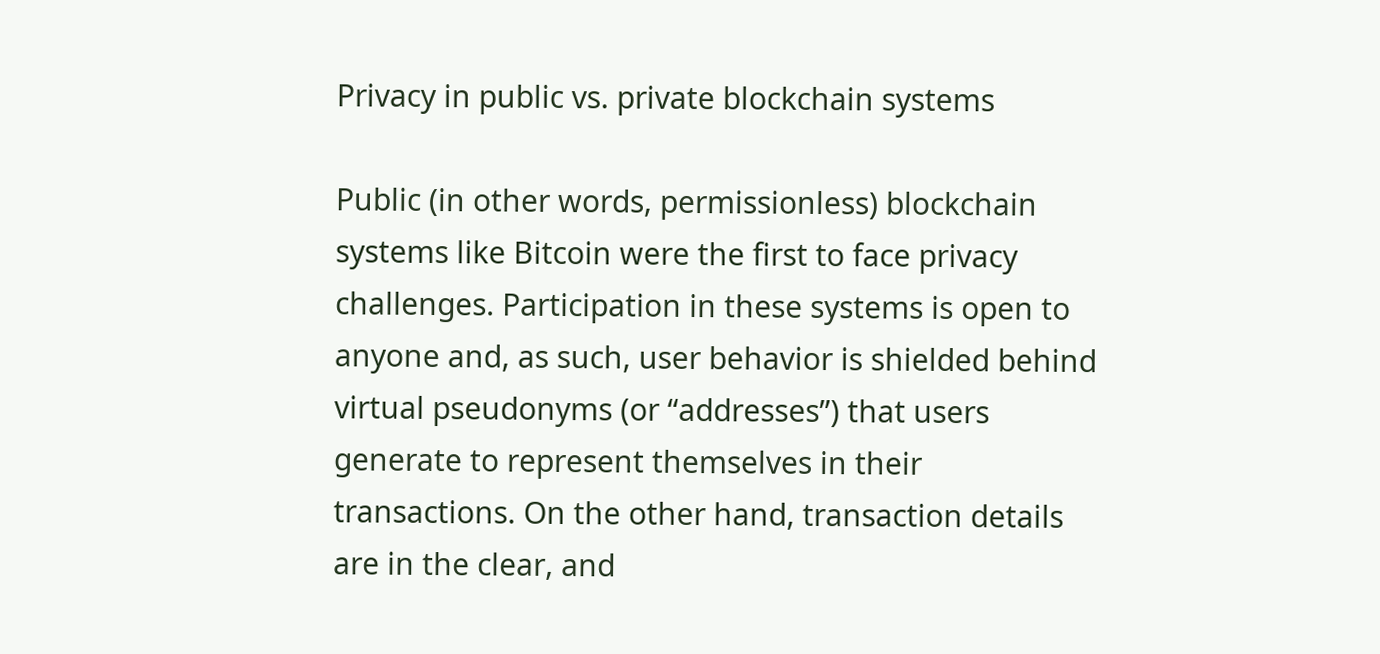Privacy in public vs. private blockchain systems

Public (in other words, permissionless) blockchain systems like Bitcoin were the first to face privacy challenges. Participation in these systems is open to anyone and, as such, user behavior is shielded behind virtual pseudonyms (or “addresses”) that users generate to represent themselves in their transactions. On the other hand, transaction details are in the clear, and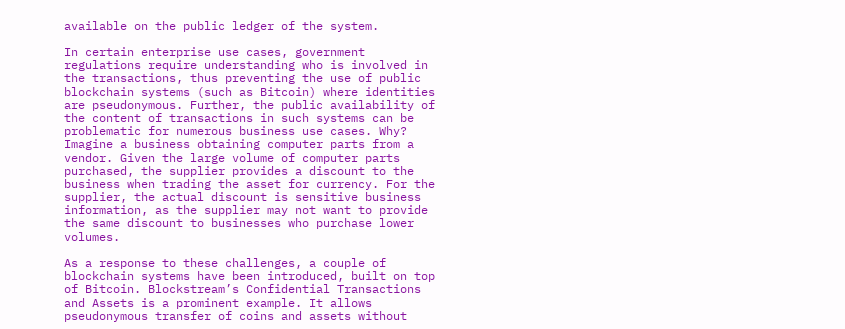available on the public ledger of the system.

In certain enterprise use cases, government regulations require understanding who is involved in the transactions, thus preventing the use of public blockchain systems (such as Bitcoin) where identities are pseudonymous. Further, the public availability of the content of transactions in such systems can be problematic for numerous business use cases. Why? Imagine a business obtaining computer parts from a vendor. Given the large volume of computer parts purchased, the supplier provides a discount to the business when trading the asset for currency. For the supplier, the actual discount is sensitive business information, as the supplier may not want to provide the same discount to businesses who purchase lower volumes.

As a response to these challenges, a couple of blockchain systems have been introduced, built on top of Bitcoin. Blockstream’s Confidential Transactions and Assets is a prominent example. It allows pseudonymous transfer of coins and assets without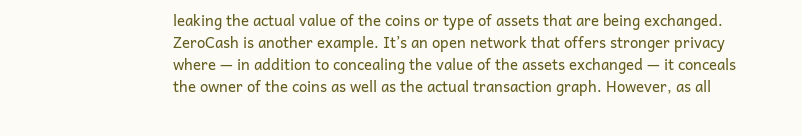leaking the actual value of the coins or type of assets that are being exchanged. ZeroCash is another example. It’s an open network that offers stronger privacy where — in addition to concealing the value of the assets exchanged — it conceals the owner of the coins as well as the actual transaction graph. However, as all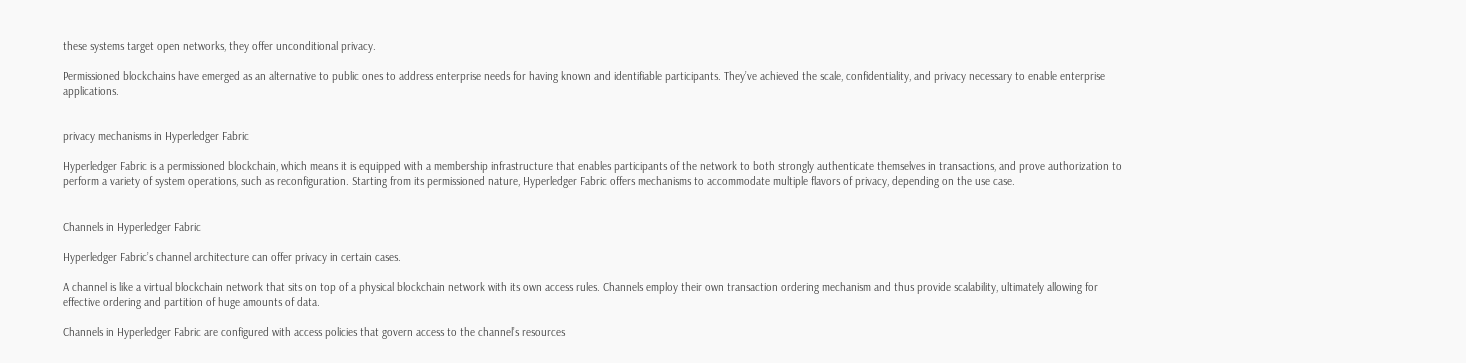these systems target open networks, they offer unconditional privacy.

Permissioned blockchains have emerged as an alternative to public ones to address enterprise needs for having known and identifiable participants. They’ve achieved the scale, confidentiality, and privacy necessary to enable enterprise applications.


privacy mechanisms in Hyperledger Fabric

Hyperledger Fabric is a permissioned blockchain, which means it is equipped with a membership infrastructure that enables participants of the network to both strongly authenticate themselves in transactions, and prove authorization to perform a variety of system operations, such as reconfiguration. Starting from its permissioned nature, Hyperledger Fabric offers mechanisms to accommodate multiple flavors of privacy, depending on the use case.


Channels in Hyperledger Fabric

Hyperledger Fabric’s channel architecture can offer privacy in certain cases.

A channel is like a virtual blockchain network that sits on top of a physical blockchain network with its own access rules. Channels employ their own transaction ordering mechanism and thus provide scalability, ultimately allowing for effective ordering and partition of huge amounts of data.

Channels in Hyperledger Fabric are configured with access policies that govern access to the channel’s resources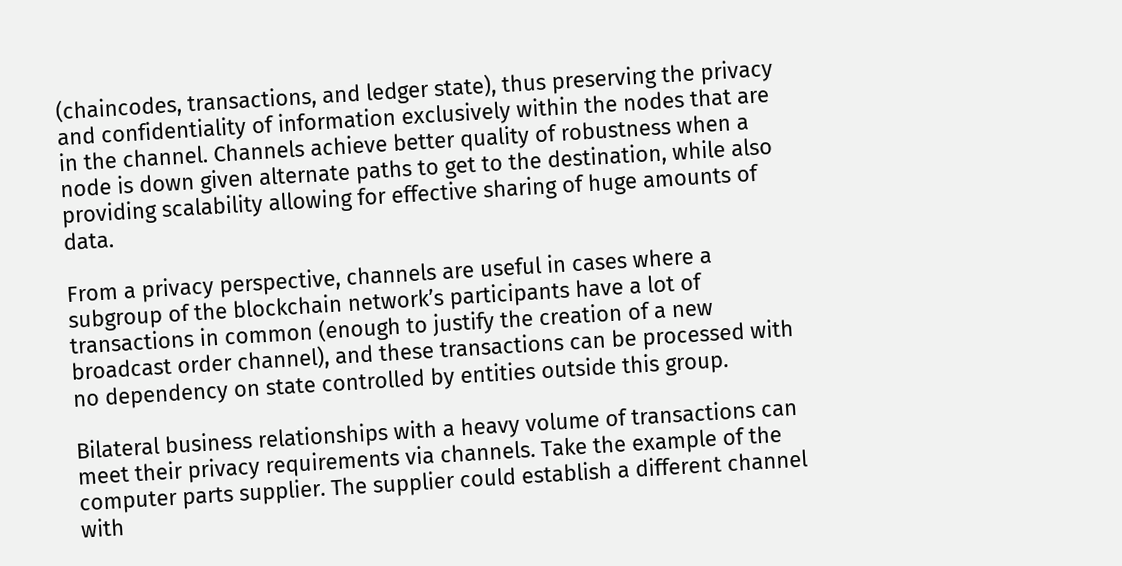(chaincodes, transactions, and ledger state), thus preserving the privacy and confidentiality of information exclusively within the nodes that are in the channel. Channels achieve better quality of robustness when a node is down given alternate paths to get to the destination, while also providing scalability allowing for effective sharing of huge amounts of data.

From a privacy perspective, channels are useful in cases where a subgroup of the blockchain network’s participants have a lot of transactions in common (enough to justify the creation of a new broadcast order channel), and these transactions can be processed with no dependency on state controlled by entities outside this group.

Bilateral business relationships with a heavy volume of transactions can meet their privacy requirements via channels. Take the example of the computer parts supplier. The supplier could establish a different channel with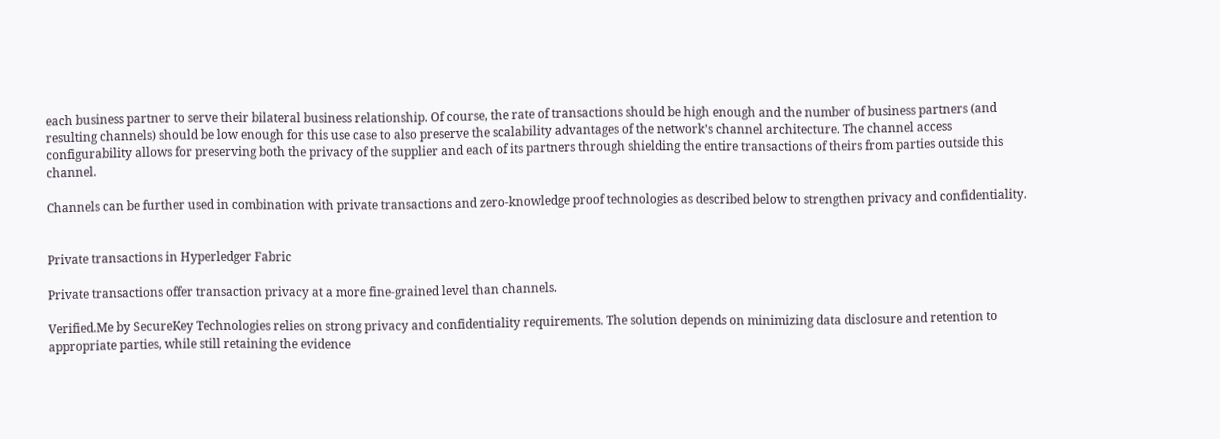each business partner to serve their bilateral business relationship. Of course, the rate of transactions should be high enough and the number of business partners (and resulting channels) should be low enough for this use case to also preserve the scalability advantages of the network’s channel architecture. The channel access configurability allows for preserving both the privacy of the supplier and each of its partners through shielding the entire transactions of theirs from parties outside this channel.

Channels can be further used in combination with private transactions and zero-knowledge proof technologies as described below to strengthen privacy and confidentiality.


Private transactions in Hyperledger Fabric

Private transactions offer transaction privacy at a more fine-grained level than channels.

Verified.Me by SecureKey Technologies relies on strong privacy and confidentiality requirements. The solution depends on minimizing data disclosure and retention to appropriate parties, while still retaining the evidence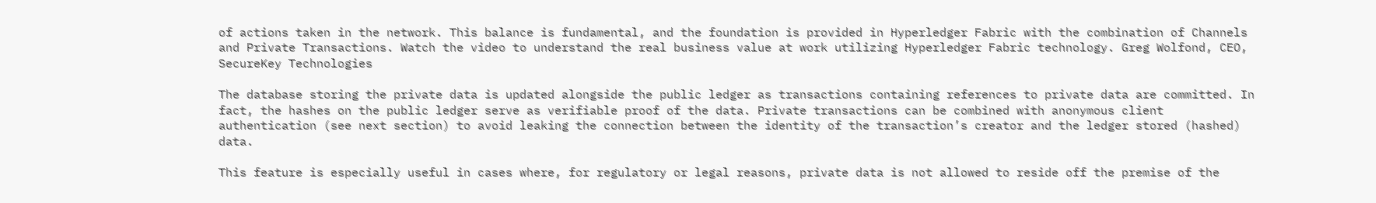of actions taken in the network. This balance is fundamental, and the foundation is provided in Hyperledger Fabric with the combination of Channels and Private Transactions. Watch the video to understand the real business value at work utilizing Hyperledger Fabric technology. Greg Wolfond, CEO, SecureKey Technologies

The database storing the private data is updated alongside the public ledger as transactions containing references to private data are committed. In fact, the hashes on the public ledger serve as verifiable proof of the data. Private transactions can be combined with anonymous client authentication (see next section) to avoid leaking the connection between the identity of the transaction’s creator and the ledger stored (hashed) data.

This feature is especially useful in cases where, for regulatory or legal reasons, private data is not allowed to reside off the premise of the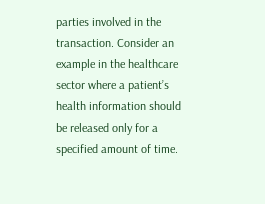parties involved in the transaction. Consider an example in the healthcare sector where a patient’s health information should be released only for a specified amount of time.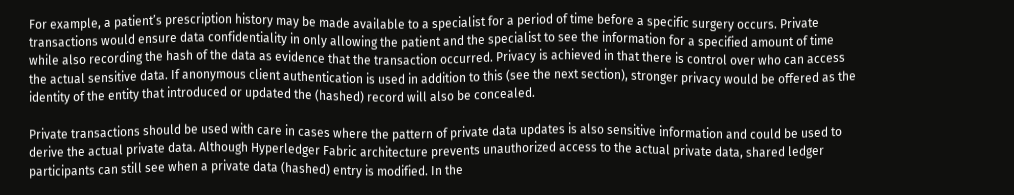For example, a patient’s prescription history may be made available to a specialist for a period of time before a specific surgery occurs. Private transactions would ensure data confidentiality in only allowing the patient and the specialist to see the information for a specified amount of time while also recording the hash of the data as evidence that the transaction occurred. Privacy is achieved in that there is control over who can access the actual sensitive data. If anonymous client authentication is used in addition to this (see the next section), stronger privacy would be offered as the identity of the entity that introduced or updated the (hashed) record will also be concealed.

Private transactions should be used with care in cases where the pattern of private data updates is also sensitive information and could be used to derive the actual private data. Although Hyperledger Fabric architecture prevents unauthorized access to the actual private data, shared ledger participants can still see when a private data (hashed) entry is modified. In the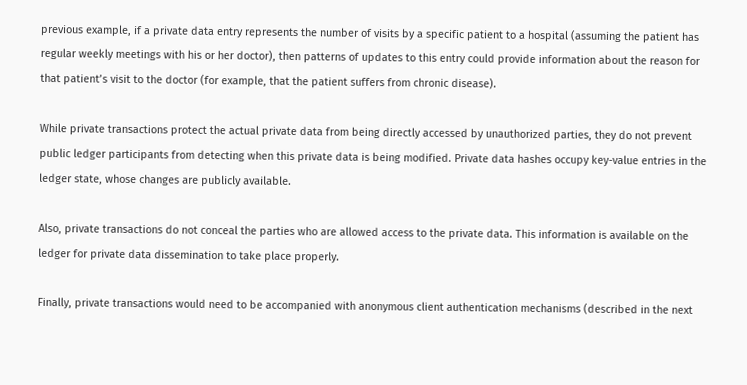previous example, if a private data entry represents the number of visits by a specific patient to a hospital (assuming the patient has regular weekly meetings with his or her doctor), then patterns of updates to this entry could provide information about the reason for that patient’s visit to the doctor (for example, that the patient suffers from chronic disease).

While private transactions protect the actual private data from being directly accessed by unauthorized parties, they do not prevent public ledger participants from detecting when this private data is being modified. Private data hashes occupy key-value entries in the ledger state, whose changes are publicly available.

Also, private transactions do not conceal the parties who are allowed access to the private data. This information is available on the ledger for private data dissemination to take place properly.

Finally, private transactions would need to be accompanied with anonymous client authentication mechanisms (described in the next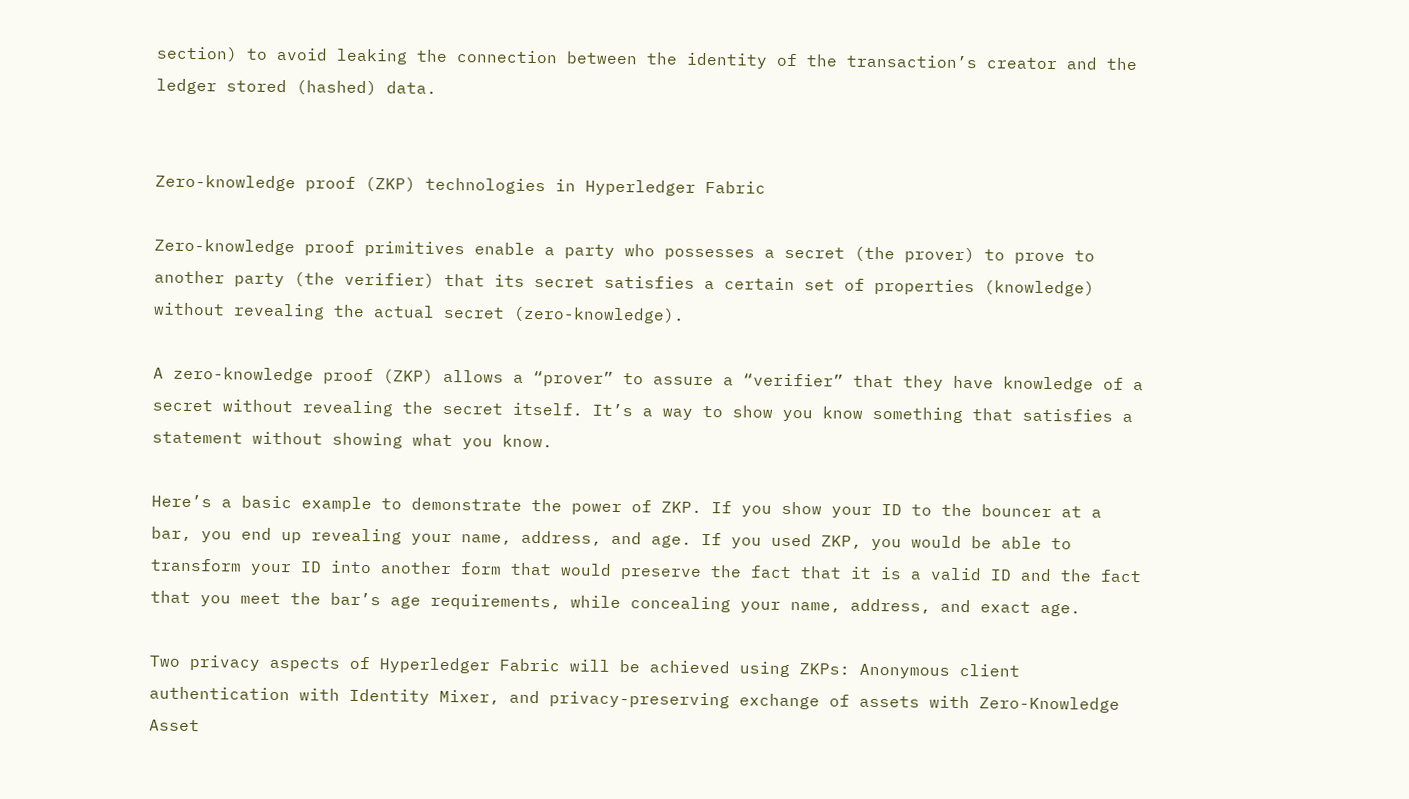section) to avoid leaking the connection between the identity of the transaction’s creator and the ledger stored (hashed) data.


Zero-knowledge proof (ZKP) technologies in Hyperledger Fabric

Zero-knowledge proof primitives enable a party who possesses a secret (the prover) to prove to another party (the verifier) that its secret satisfies a certain set of properties (knowledge) without revealing the actual secret (zero-knowledge).

A zero-knowledge proof (ZKP) allows a “prover” to assure a “verifier” that they have knowledge of a secret without revealing the secret itself. It’s a way to show you know something that satisfies a statement without showing what you know.

Here’s a basic example to demonstrate the power of ZKP. If you show your ID to the bouncer at a bar, you end up revealing your name, address, and age. If you used ZKP, you would be able to transform your ID into another form that would preserve the fact that it is a valid ID and the fact that you meet the bar’s age requirements, while concealing your name, address, and exact age.

Two privacy aspects of Hyperledger Fabric will be achieved using ZKPs: Anonymous client authentication with Identity Mixer, and privacy-preserving exchange of assets with Zero-Knowledge Asset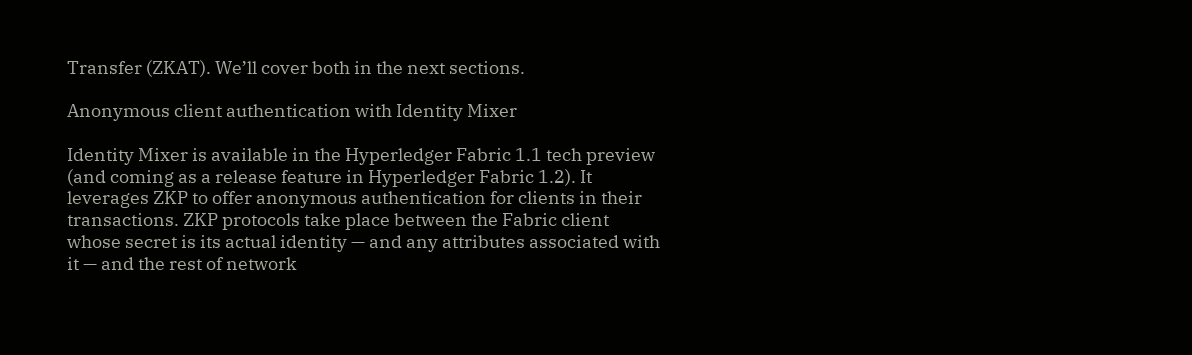Transfer (ZKAT). We’ll cover both in the next sections.

Anonymous client authentication with Identity Mixer

Identity Mixer is available in the Hyperledger Fabric 1.1 tech preview (and coming as a release feature in Hyperledger Fabric 1.2). It leverages ZKP to offer anonymous authentication for clients in their transactions. ZKP protocols take place between the Fabric client whose secret is its actual identity — and any attributes associated with it — and the rest of network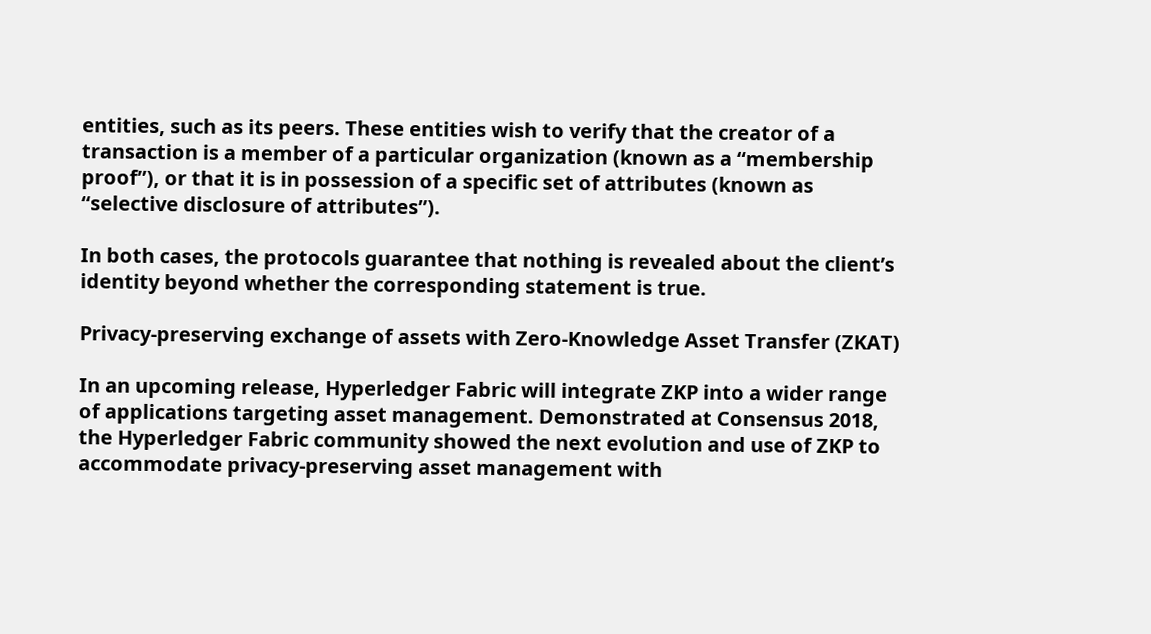entities, such as its peers. These entities wish to verify that the creator of a transaction is a member of a particular organization (known as a “membership proof”), or that it is in possession of a specific set of attributes (known as “selective disclosure of attributes”).

In both cases, the protocols guarantee that nothing is revealed about the client’s identity beyond whether the corresponding statement is true.

Privacy-preserving exchange of assets with Zero-Knowledge Asset Transfer (ZKAT)

In an upcoming release, Hyperledger Fabric will integrate ZKP into a wider range of applications targeting asset management. Demonstrated at Consensus 2018, the Hyperledger Fabric community showed the next evolution and use of ZKP to accommodate privacy-preserving asset management with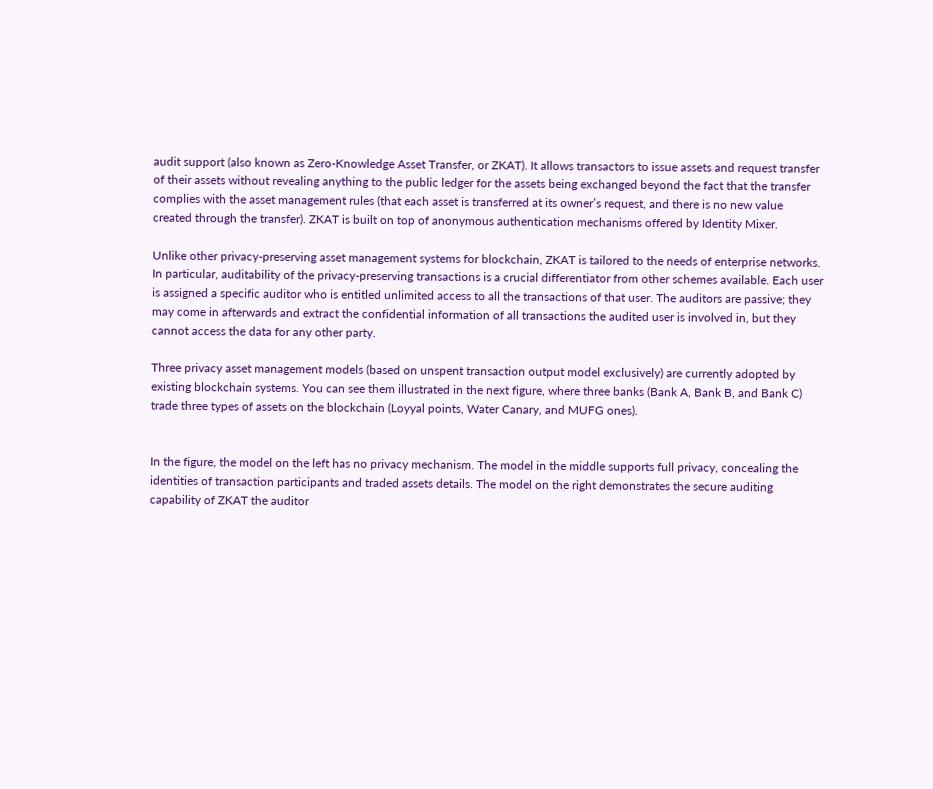audit support (also known as Zero-Knowledge Asset Transfer, or ZKAT). It allows transactors to issue assets and request transfer of their assets without revealing anything to the public ledger for the assets being exchanged beyond the fact that the transfer complies with the asset management rules (that each asset is transferred at its owner’s request, and there is no new value created through the transfer). ZKAT is built on top of anonymous authentication mechanisms offered by Identity Mixer.

Unlike other privacy-preserving asset management systems for blockchain, ZKAT is tailored to the needs of enterprise networks. In particular, auditability of the privacy-preserving transactions is a crucial differentiator from other schemes available. Each user is assigned a specific auditor who is entitled unlimited access to all the transactions of that user. The auditors are passive; they may come in afterwards and extract the confidential information of all transactions the audited user is involved in, but they cannot access the data for any other party.

Three privacy asset management models (based on unspent transaction output model exclusively) are currently adopted by existing blockchain systems. You can see them illustrated in the next figure, where three banks (Bank A, Bank B, and Bank C) trade three types of assets on the blockchain (Loyyal points, Water Canary, and MUFG ones).


In the figure, the model on the left has no privacy mechanism. The model in the middle supports full privacy, concealing the identities of transaction participants and traded assets details. The model on the right demonstrates the secure auditing capability of ZKAT the auditor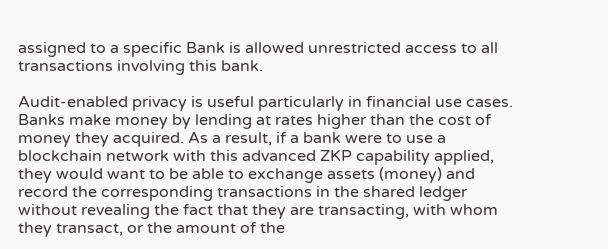assigned to a specific Bank is allowed unrestricted access to all transactions involving this bank.

Audit-enabled privacy is useful particularly in financial use cases. Banks make money by lending at rates higher than the cost of money they acquired. As a result, if a bank were to use a blockchain network with this advanced ZKP capability applied, they would want to be able to exchange assets (money) and record the corresponding transactions in the shared ledger without revealing the fact that they are transacting, with whom they transact, or the amount of the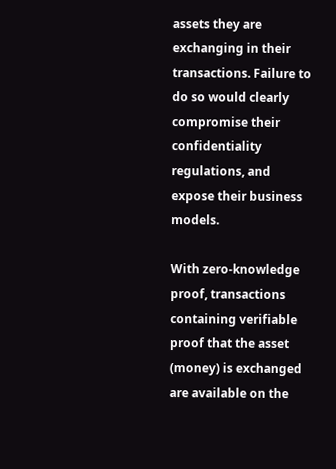assets they are exchanging in their transactions. Failure to do so would clearly compromise their confidentiality regulations, and expose their business models.

With zero-knowledge proof, transactions containing verifiable proof that the asset (money) is exchanged are available on the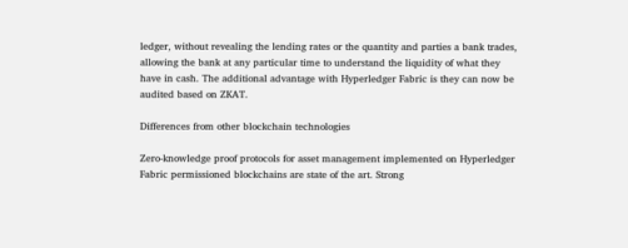ledger, without revealing the lending rates or the quantity and parties a bank trades, allowing the bank at any particular time to understand the liquidity of what they have in cash. The additional advantage with Hyperledger Fabric is they can now be audited based on ZKAT.

Differences from other blockchain technologies

Zero-knowledge proof protocols for asset management implemented on Hyperledger Fabric permissioned blockchains are state of the art. Strong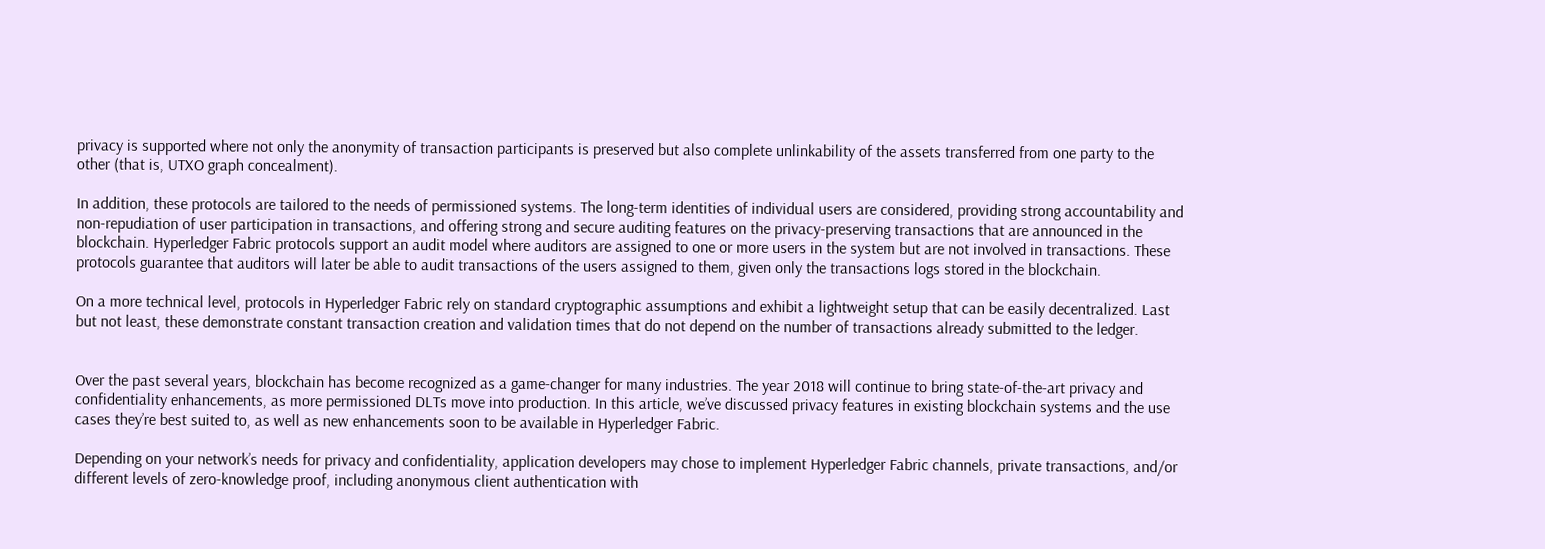privacy is supported where not only the anonymity of transaction participants is preserved but also complete unlinkability of the assets transferred from one party to the other (that is, UTXO graph concealment).

In addition, these protocols are tailored to the needs of permissioned systems. The long-term identities of individual users are considered, providing strong accountability and non-repudiation of user participation in transactions, and offering strong and secure auditing features on the privacy-preserving transactions that are announced in the blockchain. Hyperledger Fabric protocols support an audit model where auditors are assigned to one or more users in the system but are not involved in transactions. These protocols guarantee that auditors will later be able to audit transactions of the users assigned to them, given only the transactions logs stored in the blockchain.

On a more technical level, protocols in Hyperledger Fabric rely on standard cryptographic assumptions and exhibit a lightweight setup that can be easily decentralized. Last but not least, these demonstrate constant transaction creation and validation times that do not depend on the number of transactions already submitted to the ledger.


Over the past several years, blockchain has become recognized as a game-changer for many industries. The year 2018 will continue to bring state-of-the-art privacy and confidentiality enhancements, as more permissioned DLTs move into production. In this article, we’ve discussed privacy features in existing blockchain systems and the use cases they’re best suited to, as well as new enhancements soon to be available in Hyperledger Fabric.

Depending on your network’s needs for privacy and confidentiality, application developers may chose to implement Hyperledger Fabric channels, private transactions, and/or different levels of zero-knowledge proof, including anonymous client authentication with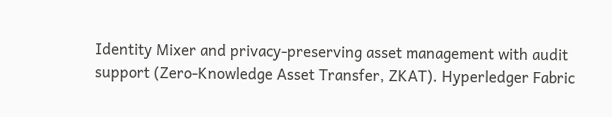Identity Mixer and privacy-preserving asset management with audit support (Zero-Knowledge Asset Transfer, ZKAT). Hyperledger Fabric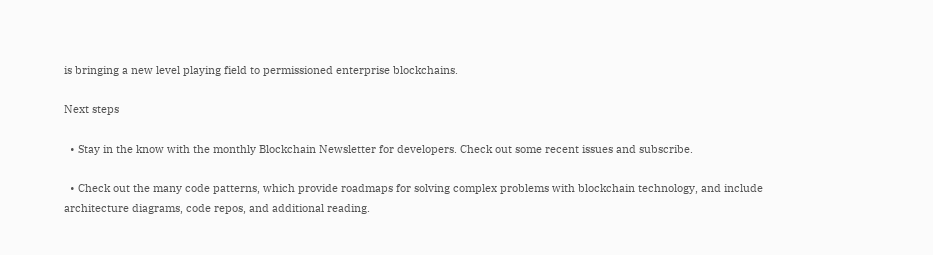is bringing a new level playing field to permissioned enterprise blockchains.

Next steps

  • Stay in the know with the monthly Blockchain Newsletter for developers. Check out some recent issues and subscribe.

  • Check out the many code patterns, which provide roadmaps for solving complex problems with blockchain technology, and include architecture diagrams, code repos, and additional reading.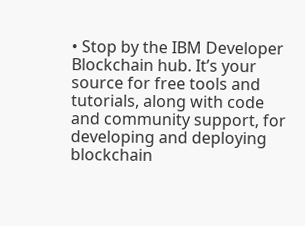• Stop by the IBM Developer Blockchain hub. It’s your source for free tools and tutorials, along with code and community support, for developing and deploying blockchain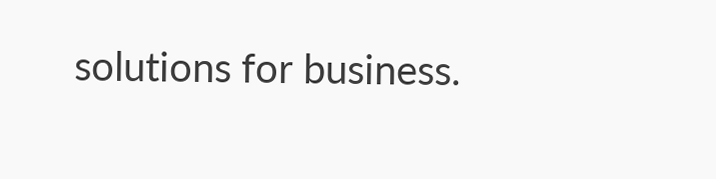solutions for business.